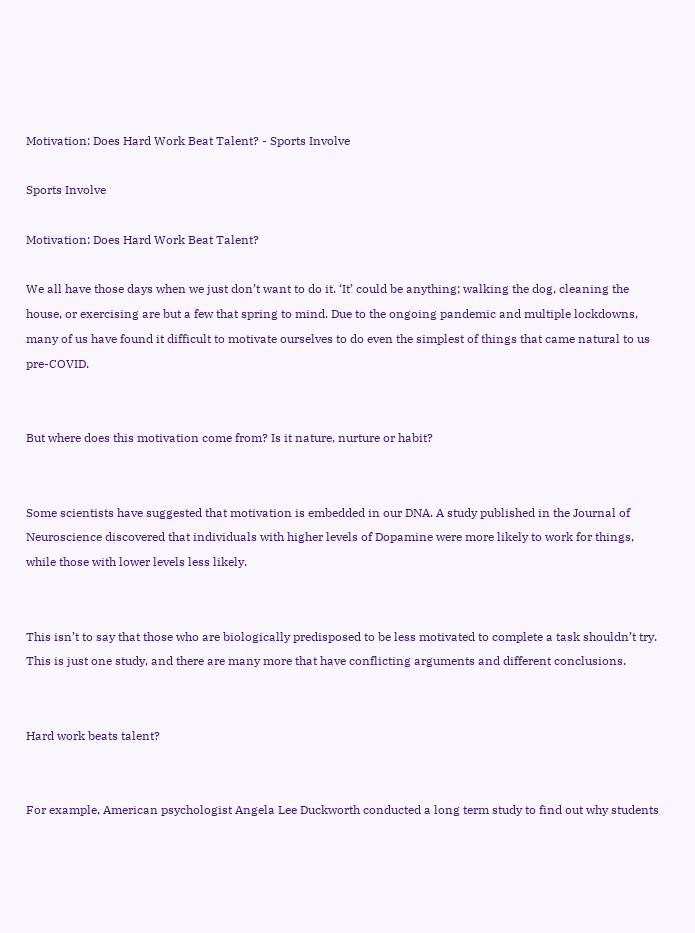Motivation: Does Hard Work Beat Talent? - Sports Involve

Sports Involve

Motivation: Does Hard Work Beat Talent?

We all have those days when we just don’t want to do it. ‘It’ could be anything; walking the dog, cleaning the house, or exercising are but a few that spring to mind. Due to the ongoing pandemic and multiple lockdowns, many of us have found it difficult to motivate ourselves to do even the simplest of things that came natural to us pre-COVID.


But where does this motivation come from? Is it nature, nurture or habit?


Some scientists have suggested that motivation is embedded in our DNA. A study published in the Journal of Neuroscience discovered that individuals with higher levels of Dopamine were more likely to work for things, while those with lower levels less likely.


This isn’t to say that those who are biologically predisposed to be less motivated to complete a task shouldn’t try. This is just one study, and there are many more that have conflicting arguments and different conclusions.


Hard work beats talent?


For example, American psychologist Angela Lee Duckworth conducted a long term study to find out why students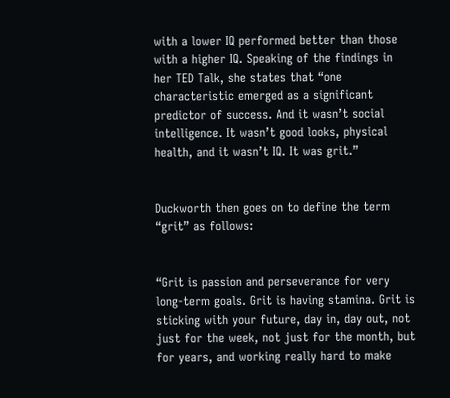with a lower IQ performed better than those with a higher IQ. Speaking of the findings in her TED Talk, she states that “one characteristic emerged as a significant predictor of success. And it wasn’t social intelligence. It wasn’t good looks, physical health, and it wasn’t IQ. It was grit.”


Duckworth then goes on to define the term “grit” as follows:


“Grit is passion and perseverance for very long-term goals. Grit is having stamina. Grit is sticking with your future, day in, day out, not just for the week, not just for the month, but for years, and working really hard to make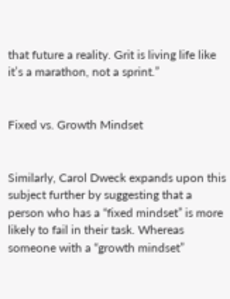that future a reality. Grit is living life like it’s a marathon, not a sprint.”


Fixed vs. Growth Mindset


Similarly, Carol Dweck expands upon this subject further by suggesting that a person who has a “fixed mindset” is more likely to fail in their task. Whereas someone with a “growth mindset”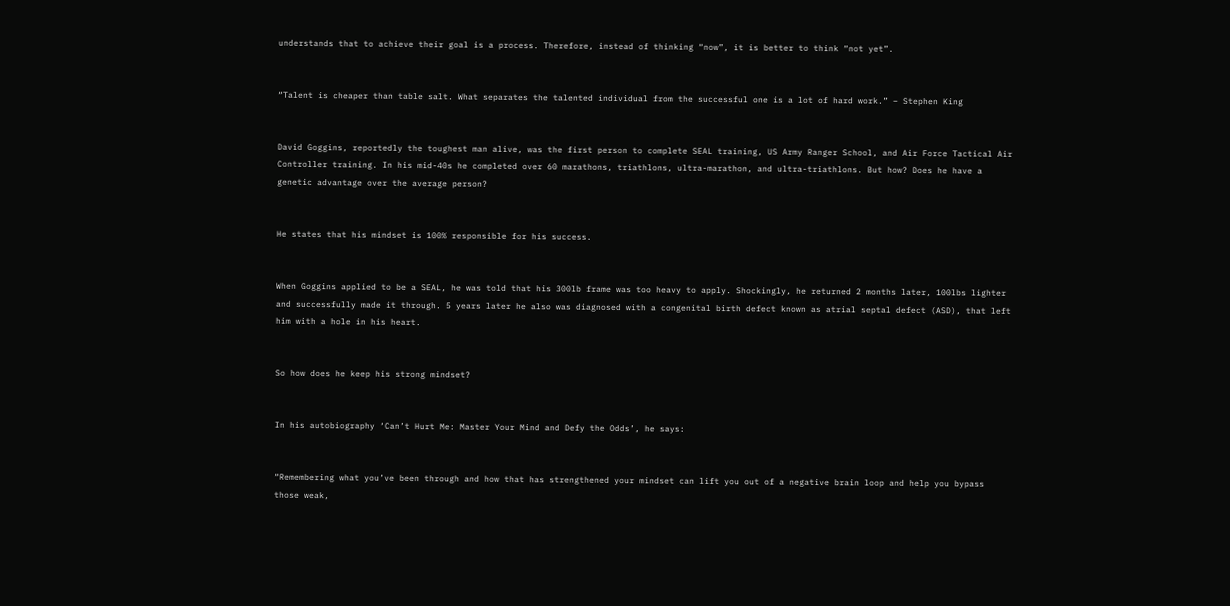understands that to achieve their goal is a process. Therefore, instead of thinking “now”, it is better to think “not yet”.


“Talent is cheaper than table salt. What separates the talented individual from the successful one is a lot of hard work.” – Stephen King


David Goggins, reportedly the toughest man alive, was the first person to complete SEAL training, US Army Ranger School, and Air Force Tactical Air Controller training. In his mid-40s he completed over 60 marathons, triathlons, ultra-marathon, and ultra-triathlons. But how? Does he have a genetic advantage over the average person?


He states that his mindset is 100% responsible for his success.


When Goggins applied to be a SEAL, he was told that his 300lb frame was too heavy to apply. Shockingly, he returned 2 months later, 100lbs lighter and successfully made it through. 5 years later he also was diagnosed with a congenital birth defect known as atrial septal defect (ASD), that left him with a hole in his heart.


So how does he keep his strong mindset?


In his autobiography ‘Can’t Hurt Me: Master Your Mind and Defy the Odds’, he says:


“Remembering what you’ve been through and how that has strengthened your mindset can lift you out of a negative brain loop and help you bypass those weak,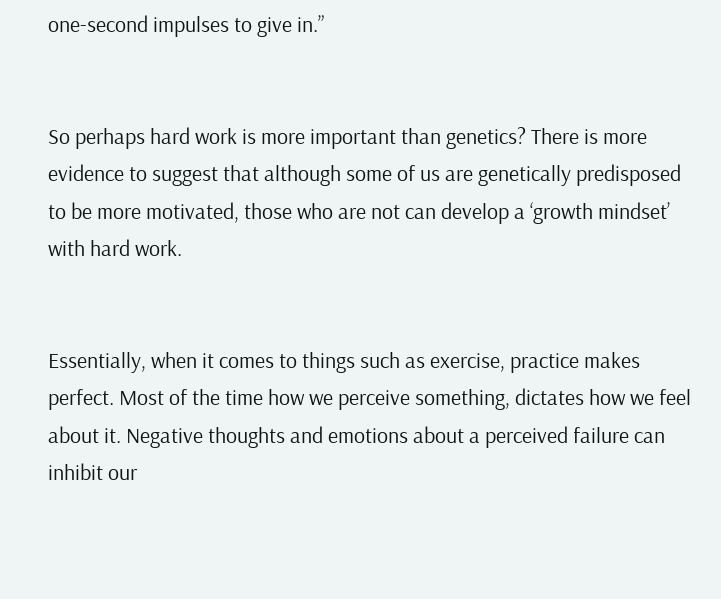one-second impulses to give in.”


So perhaps hard work is more important than genetics? There is more evidence to suggest that although some of us are genetically predisposed to be more motivated, those who are not can develop a ‘growth mindset’ with hard work.


Essentially, when it comes to things such as exercise, practice makes perfect. Most of the time how we perceive something, dictates how we feel about it. Negative thoughts and emotions about a perceived failure can inhibit our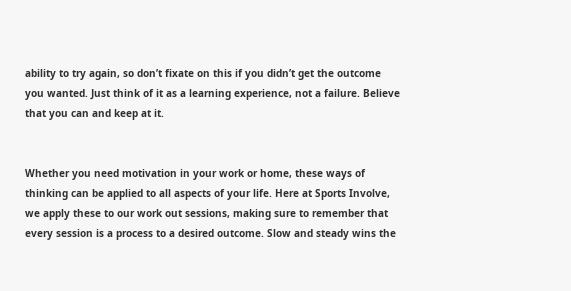ability to try again, so don’t fixate on this if you didn’t get the outcome you wanted. Just think of it as a learning experience, not a failure. Believe that you can and keep at it.


Whether you need motivation in your work or home, these ways of thinking can be applied to all aspects of your life. Here at Sports Involve, we apply these to our work out sessions, making sure to remember that every session is a process to a desired outcome. Slow and steady wins the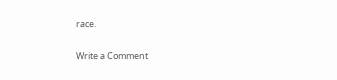race.

Write a Comment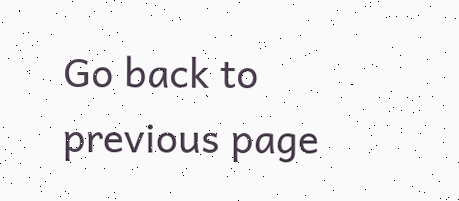Go back to previous page